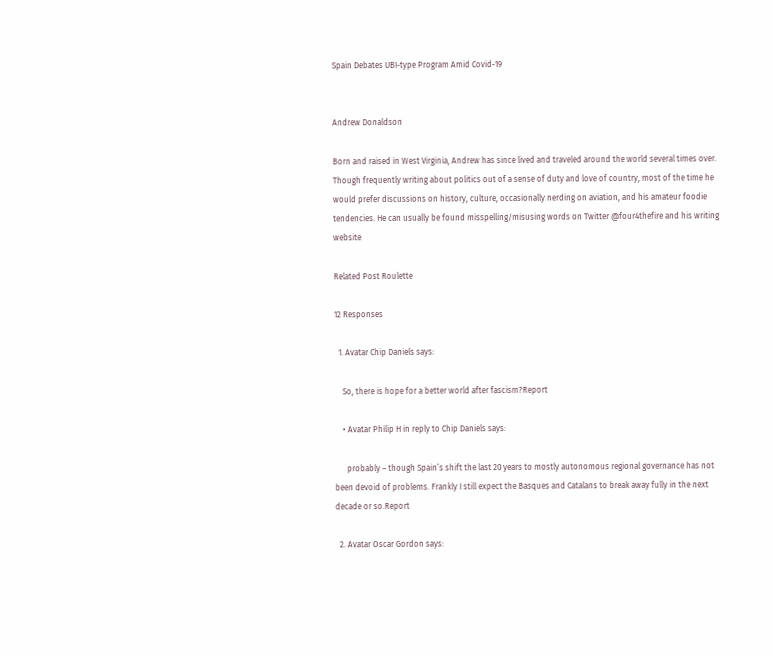Spain Debates UBI-type Program Amid Covid-19


Andrew Donaldson

Born and raised in West Virginia, Andrew has since lived and traveled around the world several times over. Though frequently writing about politics out of a sense of duty and love of country, most of the time he would prefer discussions on history, culture, occasionally nerding on aviation, and his amateur foodie tendencies. He can usually be found misspelling/misusing words on Twitter @four4thefire and his writing website

Related Post Roulette

12 Responses

  1. Avatar Chip Daniels says:

    So, there is hope for a better world after fascism?Report

    • Avatar Philip H in reply to Chip Daniels says:

      probably – though Spain’s shift the last 20 years to mostly autonomous regional governance has not been devoid of problems. Frankly I still expect the Basques and Catalans to break away fully in the next decade or so.Report

  2. Avatar Oscar Gordon says: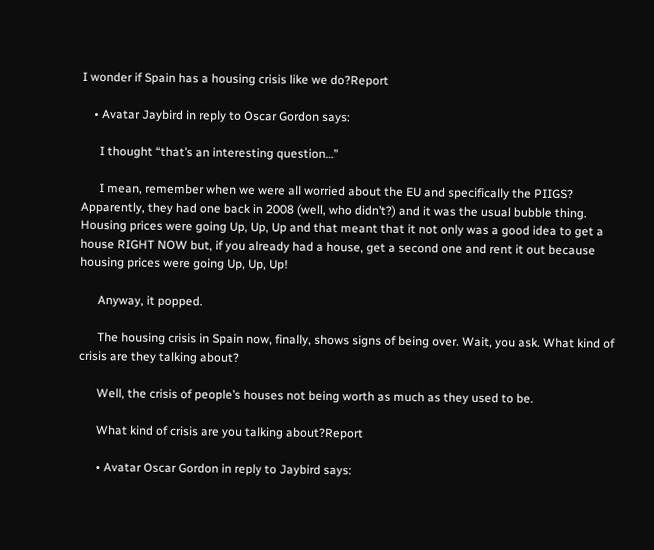I wonder if Spain has a housing crisis like we do?Report

    • Avatar Jaybird in reply to Oscar Gordon says:

      I thought “that’s an interesting question…”

      I mean, remember when we were all worried about the EU and specifically the PIIGS? Apparently, they had one back in 2008 (well, who didn’t?) and it was the usual bubble thing. Housing prices were going Up, Up, Up and that meant that it not only was a good idea to get a house RIGHT NOW but, if you already had a house, get a second one and rent it out because housing prices were going Up, Up, Up!

      Anyway, it popped.

      The housing crisis in Spain now, finally, shows signs of being over. Wait, you ask. What kind of crisis are they talking about?

      Well, the crisis of people’s houses not being worth as much as they used to be.

      What kind of crisis are you talking about?Report

      • Avatar Oscar Gordon in reply to Jaybird says: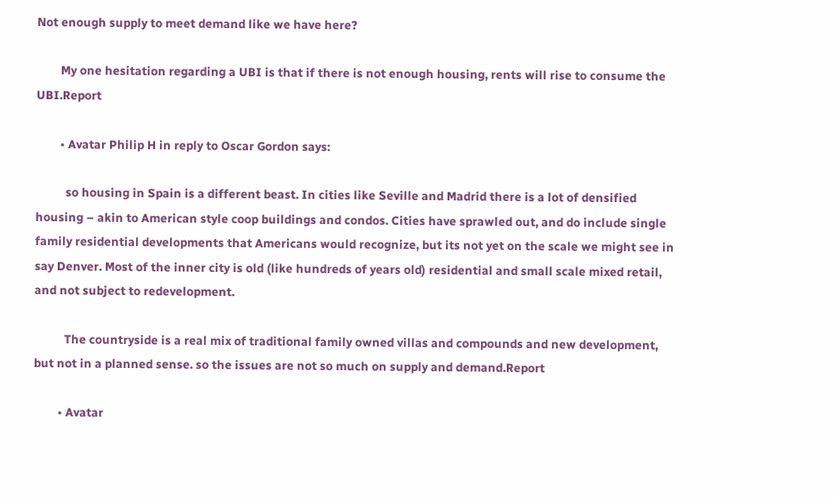Not enough supply to meet demand like we have here?

        My one hesitation regarding a UBI is that if there is not enough housing, rents will rise to consume the UBI.Report

        • Avatar Philip H in reply to Oscar Gordon says:

          so housing in Spain is a different beast. In cities like Seville and Madrid there is a lot of densified housing – akin to American style coop buildings and condos. Cities have sprawled out, and do include single family residential developments that Americans would recognize, but its not yet on the scale we might see in say Denver. Most of the inner city is old (like hundreds of years old) residential and small scale mixed retail, and not subject to redevelopment.

          The countryside is a real mix of traditional family owned villas and compounds and new development, but not in a planned sense. so the issues are not so much on supply and demand.Report

        • Avatar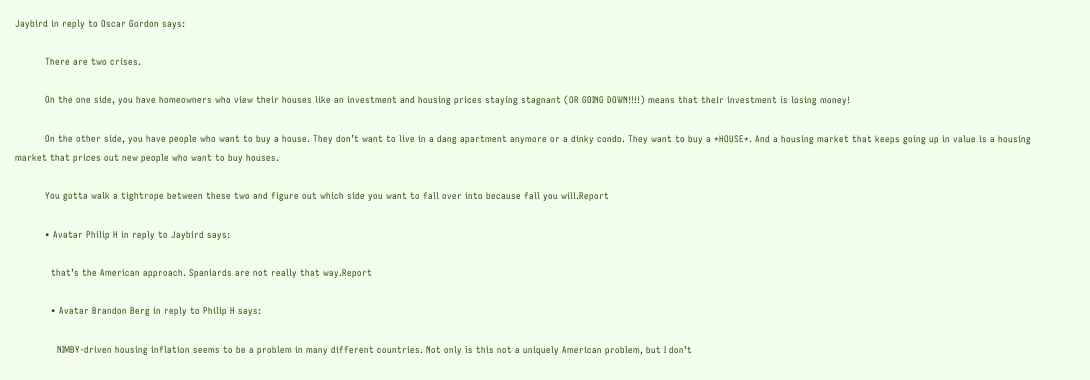Jaybird in reply to Oscar Gordon says:

          There are two crises.

          On the one side, you have homeowners who view their houses like an investment and housing prices staying stagnant (OR GOING DOWN!!!!) means that their investment is losing money!

          On the other side, you have people who want to buy a house. They don’t want to live in a dang apartment anymore or a dinky condo. They want to buy a *HOUSE*. And a housing market that keeps going up in value is a housing market that prices out new people who want to buy houses.

          You gotta walk a tightrope between these two and figure out which side you want to fall over into because fall you will.Report

          • Avatar Philip H in reply to Jaybird says:

            that’s the American approach. Spaniards are not really that way.Report

            • Avatar Brandon Berg in reply to Philip H says:

              NIMBY-driven housing inflation seems to be a problem in many different countries. Not only is this not a uniquely American problem, but I don’t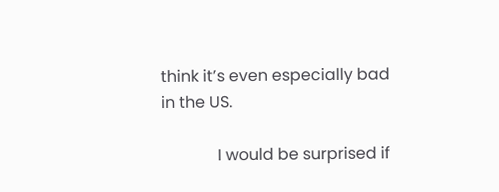think it’s even especially bad in the US.

              I would be surprised if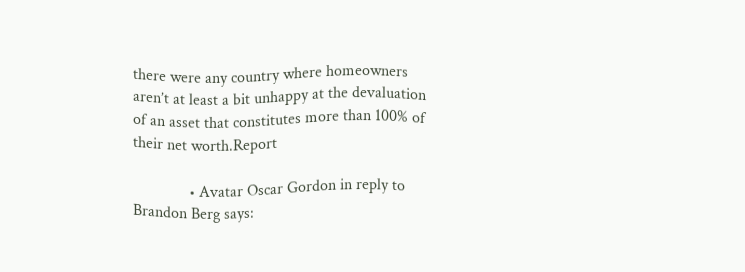there were any country where homeowners aren’t at least a bit unhappy at the devaluation of an asset that constitutes more than 100% of their net worth.Report

              • Avatar Oscar Gordon in reply to Brandon Berg says: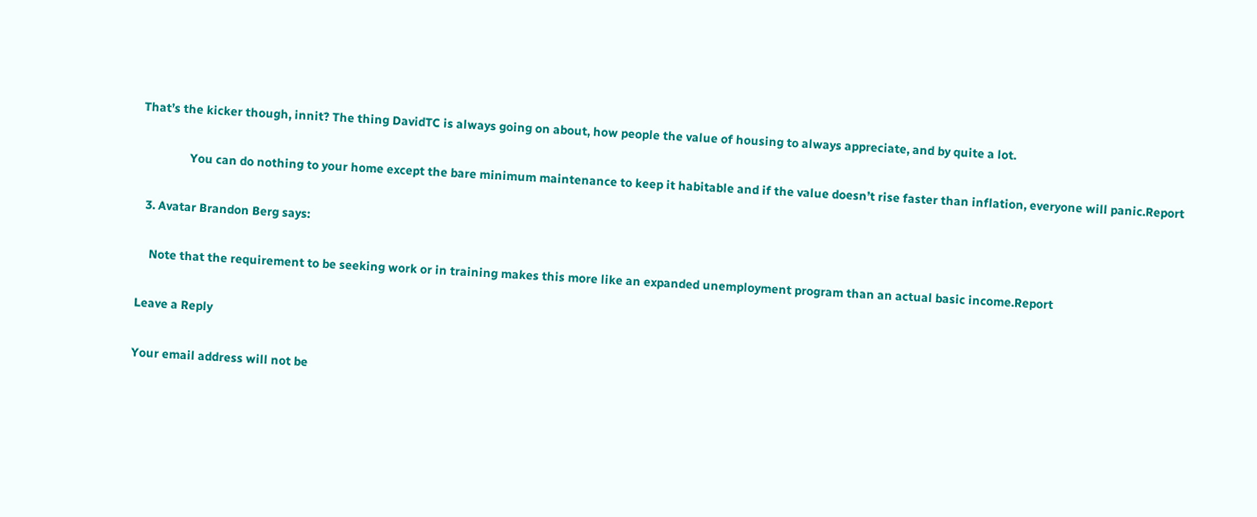That’s the kicker though, innit? The thing DavidTC is always going on about, how people the value of housing to always appreciate, and by quite a lot.

                You can do nothing to your home except the bare minimum maintenance to keep it habitable and if the value doesn’t rise faster than inflation, everyone will panic.Report

  3. Avatar Brandon Berg says:

    Note that the requirement to be seeking work or in training makes this more like an expanded unemployment program than an actual basic income.Report

Leave a Reply

Your email address will not be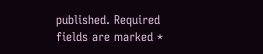published. Required fields are marked *